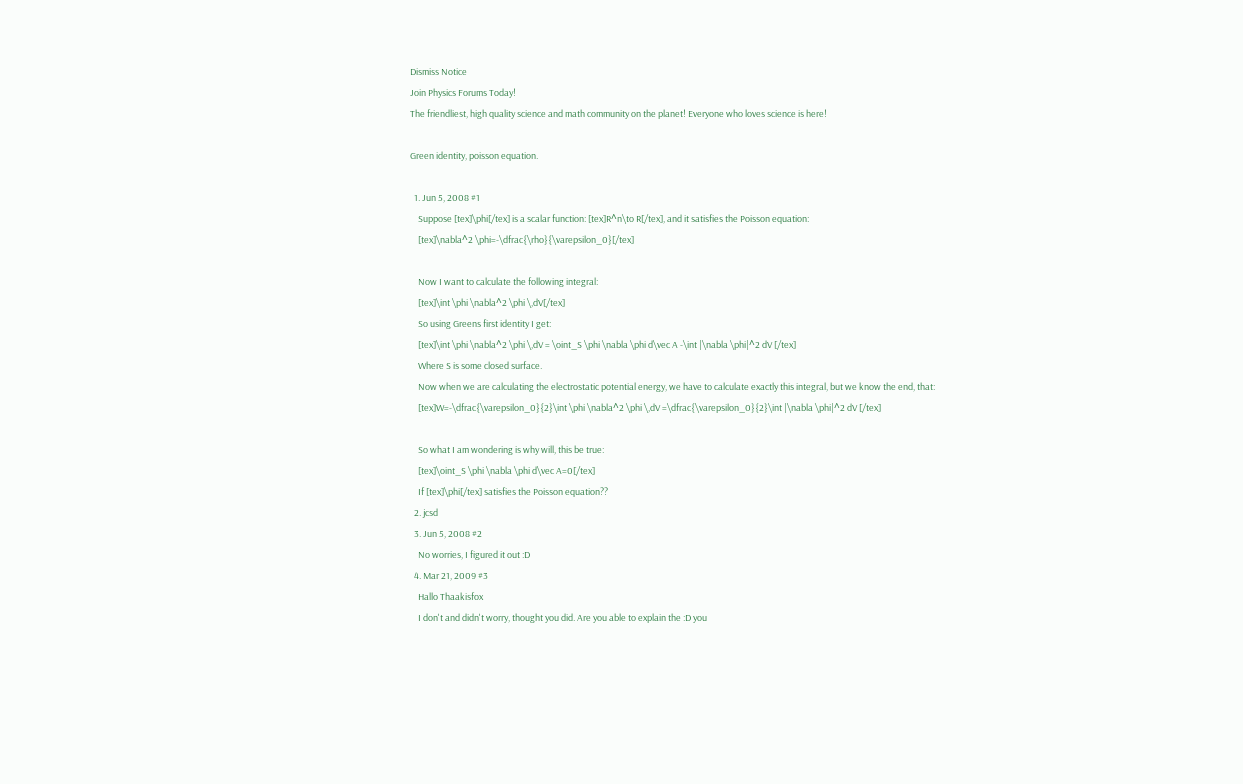Dismiss Notice
Join Physics Forums Today!
The friendliest, high quality science and math community on the planet! Everyone who loves science is here!

Green identity, poisson equation.

  1. Jun 5, 2008 #1
    Suppose [tex]\phi[/tex] is a scalar function: [tex]R^n\to R[/tex], and it satisfies the Poisson equation:
    [tex]\nabla^2 \phi=-\dfrac{\rho}{\varepsilon_0}[/tex]

    Now I want to calculate the following integral:
    [tex]\int \phi \nabla^2 \phi \,dV[/tex]
    So using Greens first identity I get:
    [tex]\int \phi \nabla^2 \phi \,dV = \oint_S \phi \nabla \phi d\vec A -\int |\nabla \phi|^2 dV [/tex]
    Where S is some closed surface.
    Now when we are calculating the electrostatic potential energy, we have to calculate exactly this integral, but we know the end, that:
    [tex]W=-\dfrac{\varepsilon_0}{2}\int \phi \nabla^2 \phi \,dV =\dfrac{\varepsilon_0}{2}\int |\nabla \phi|^2 dV [/tex]

    So what I am wondering is why will, this be true:
    [tex]\oint_S \phi \nabla \phi d\vec A=0[/tex]
    If [tex]\phi[/tex] satisfies the Poisson equation??
  2. jcsd
  3. Jun 5, 2008 #2
    No worries, I figured it out :D
  4. Mar 21, 2009 #3
    Hallo Thaakisfox
    I don't and didn't worry, thought you did. Are you able to explain the :D you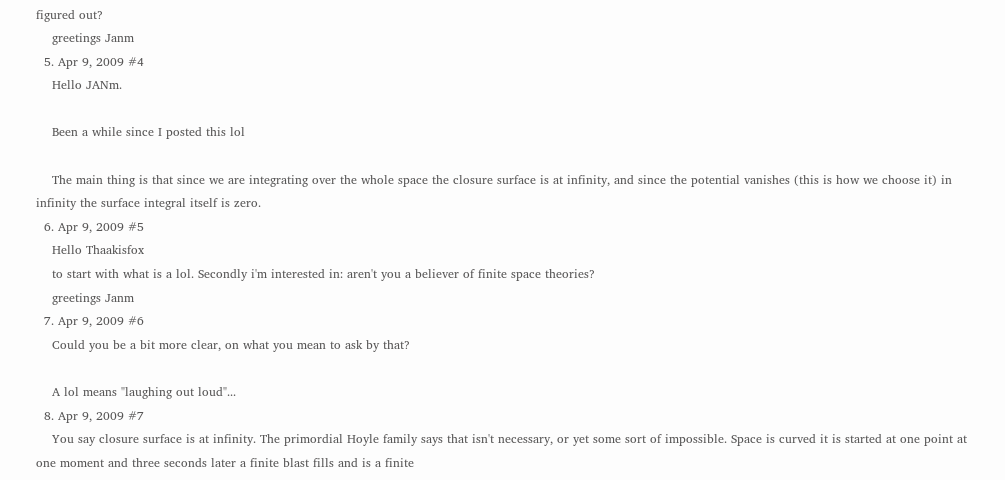figured out?
    greetings Janm
  5. Apr 9, 2009 #4
    Hello JANm.

    Been a while since I posted this lol

    The main thing is that since we are integrating over the whole space the closure surface is at infinity, and since the potential vanishes (this is how we choose it) in infinity the surface integral itself is zero.
  6. Apr 9, 2009 #5
    Hello Thaakisfox
    to start with what is a lol. Secondly i'm interested in: aren't you a believer of finite space theories?
    greetings Janm
  7. Apr 9, 2009 #6
    Could you be a bit more clear, on what you mean to ask by that?

    A lol means "laughing out loud"...
  8. Apr 9, 2009 #7
    You say closure surface is at infinity. The primordial Hoyle family says that isn't necessary, or yet some sort of impossible. Space is curved it is started at one point at one moment and three seconds later a finite blast fills and is a finite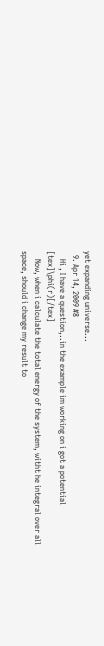yet expanding universe...
  9. Apr 14, 2009 #8
    Hi , I have a question,..in the example im working on i got a potential [tex]\phi(r)[/tex]
    Now, when i calculate the total energy of the system, witht he integral over all space, should i change my result to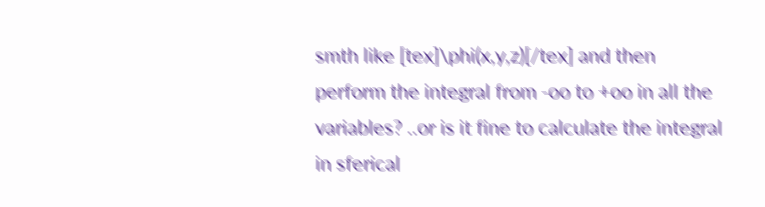smth like [tex]\phi(x,y,z)[/tex] and then perform the integral from -oo to +oo in all the variables? ..or is it fine to calculate the integral in sferical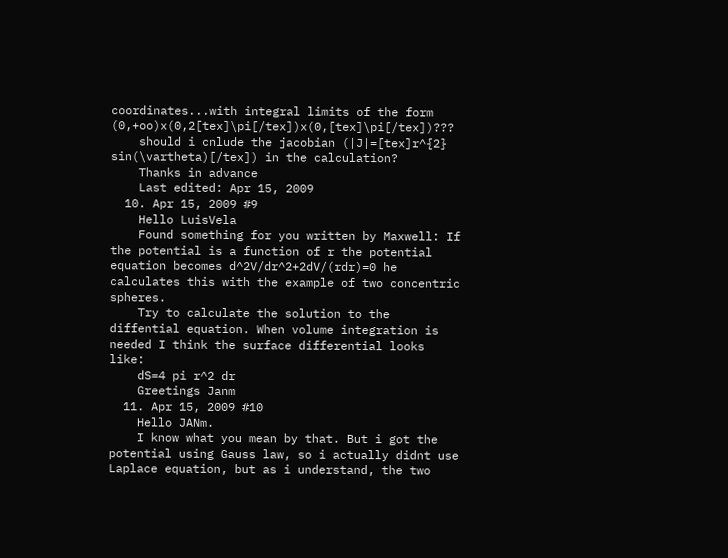coordinates...with integral limits of the form (0,+oo)x(0,2[tex]\pi[/tex])x(0,[tex]\pi[/tex])???
    should i cnlude the jacobian (|J|=[tex]r^{2} sin(\vartheta)[/tex]) in the calculation?
    Thanks in advance
    Last edited: Apr 15, 2009
  10. Apr 15, 2009 #9
    Hello LuisVela
    Found something for you written by Maxwell: If the potential is a function of r the potential equation becomes d^2V/dr^2+2dV/(rdr)=0 he calculates this with the example of two concentric spheres.
    Try to calculate the solution to the diffential equation. When volume integration is needed I think the surface differential looks like:
    dS=4 pi r^2 dr
    Greetings Janm
  11. Apr 15, 2009 #10
    Hello JANm.
    I know what you mean by that. But i got the potential using Gauss law, so i actually didnt use Laplace equation, but as i understand, the two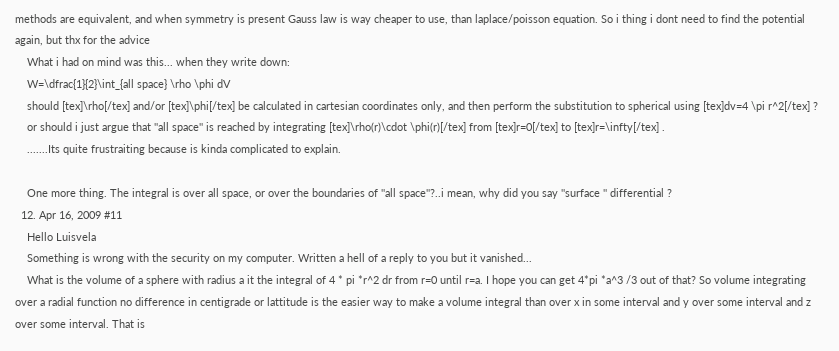methods are equivalent, and when symmetry is present Gauss law is way cheaper to use, than laplace/poisson equation. So i thing i dont need to find the potential again, but thx for the advice
    What i had on mind was this... when they write down:
    W=\dfrac{1}{2}\int_{all space} \rho \phi dV
    should [tex]\rho[/tex] and/or [tex]\phi[/tex] be calculated in cartesian coordinates only, and then perform the substitution to spherical using [tex]dv=4 \pi r^2[/tex] ?
    or should i just argue that ''all space'' is reached by integrating [tex]\rho(r)\cdot \phi(r)[/tex] from [tex]r=0[/tex] to [tex]r=\infty[/tex] .
    .......Its quite frustraiting because is kinda complicated to explain.

    One more thing. The integral is over all space, or over the boundaries of ''all space''?..i mean, why did you say ''surface '' differential ?
  12. Apr 16, 2009 #11
    Hello Luisvela
    Something is wrong with the security on my computer. Written a hell of a reply to you but it vanished...
    What is the volume of a sphere with radius a it the integral of 4 * pi *r^2 dr from r=0 until r=a. I hope you can get 4*pi *a^3 /3 out of that? So volume integrating over a radial function no difference in centigrade or lattitude is the easier way to make a volume integral than over x in some interval and y over some interval and z over some interval. That is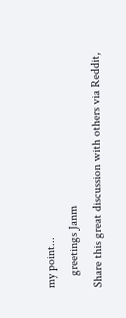my point...
    greetings Janm
Share this great discussion with others via Reddit,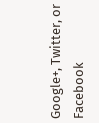Google+, Twitter, or Facebook